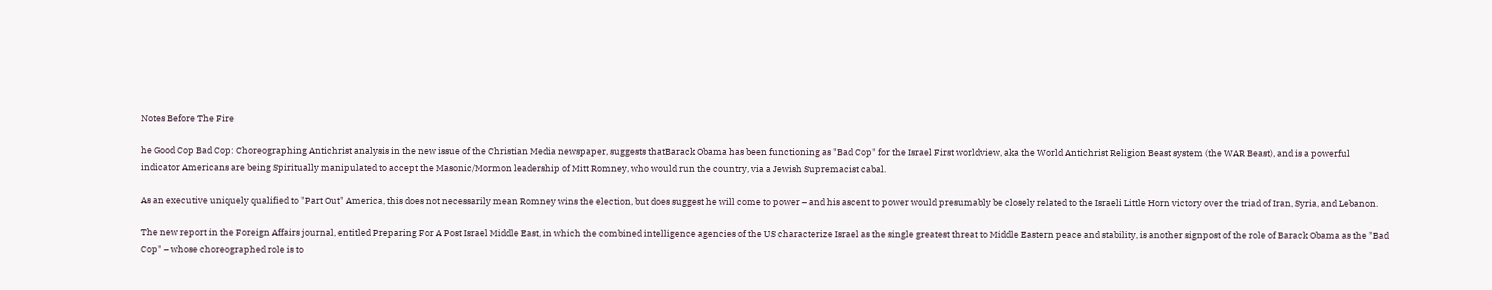Notes Before The Fire

he Good Cop Bad Cop: Choreographing Antichrist analysis in the new issue of the Christian Media newspaper, suggests thatBarack Obama has been functioning as "Bad Cop" for the Israel First worldview, aka the World Antichrist Religion Beast system (the WAR Beast), and is a powerful indicator Americans are being Spiritually manipulated to accept the Masonic/Mormon leadership of Mitt Romney, who would run the country, via a Jewish Supremacist cabal.

As an executive uniquely qualified to "Part Out" America, this does not necessarily mean Romney wins the election, but does suggest he will come to power – and his ascent to power would presumably be closely related to the Israeli Little Horn victory over the triad of Iran, Syria, and Lebanon.

The new report in the Foreign Affairs journal, entitled Preparing For A Post Israel Middle East, in which the combined intelligence agencies of the US characterize Israel as the single greatest threat to Middle Eastern peace and stability, is another signpost of the role of Barack Obama as the "Bad Cop" – whose choreographed role is to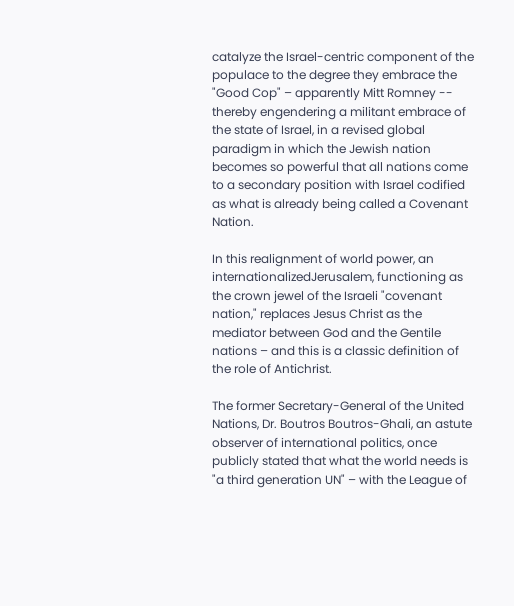catalyze the Israel-centric component of the populace to the degree they embrace the "Good Cop" – apparently Mitt Romney --  thereby engendering a militant embrace of the state of Israel, in a revised global paradigm in which the Jewish nation becomes so powerful that all nations come to a secondary position with Israel codified as what is already being called a Covenant Nation.

In this realignment of world power, an internationalizedJerusalem, functioning as the crown jewel of the Israeli "covenant nation," replaces Jesus Christ as the mediator between God and the Gentile nations – and this is a classic definition of the role of Antichrist.

The former Secretary-General of the United Nations, Dr. Boutros Boutros-Ghali, an astute observer of international politics, once publicly stated that what the world needs is "a third generation UN" – with the League of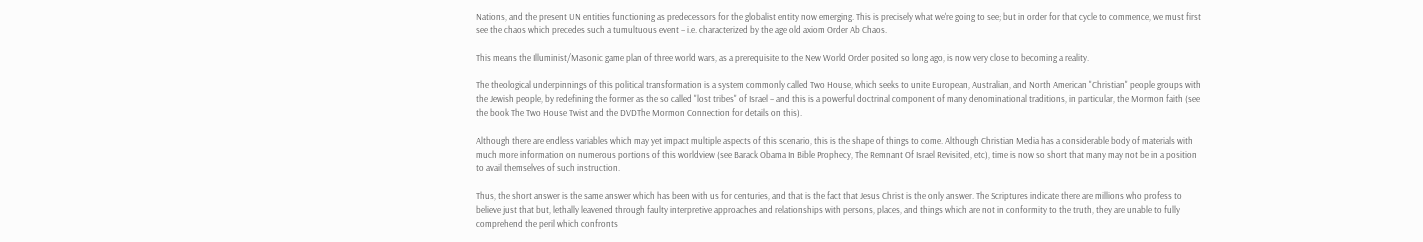Nations, and the present UN entities functioning as predecessors for the globalist entity now emerging. This is precisely what we're going to see; but in order for that cycle to commence, we must first see the chaos which precedes such a tumultuous event – i.e. characterized by the age old axiom Order Ab Chaos.

This means the Illuminist/Masonic game plan of three world wars, as a prerequisite to the New World Order posited so long ago, is now very close to becoming a reality.

The theological underpinnings of this political transformation is a system commonly called Two House, which seeks to unite European, Australian, and North American "Christian" people groups with the Jewish people, by redefining the former as the so called "lost tribes" of Israel – and this is a powerful doctrinal component of many denominational traditions, in particular, the Mormon faith (see the book The Two House Twist and the DVDThe Mormon Connection for details on this).

Although there are endless variables which may yet impact multiple aspects of this scenario, this is the shape of things to come. Although Christian Media has a considerable body of materials with much more information on numerous portions of this worldview (see Barack Obama In Bible Prophecy, The Remnant Of Israel Revisited, etc), time is now so short that many may not be in a position to avail themselves of such instruction.

Thus, the short answer is the same answer which has been with us for centuries, and that is the fact that Jesus Christ is the only answer. The Scriptures indicate there are millions who profess to believe just that but, lethally leavened through faulty interpretive approaches and relationships with persons, places, and things which are not in conformity to the truth, they are unable to fully comprehend the peril which confronts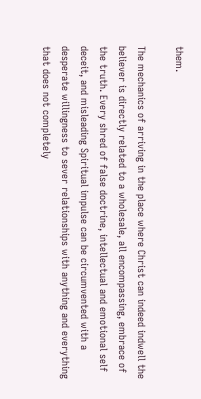them.

The mechanics of arriving in the place where Christ can indeed indwell the believer is directly related to a wholesale, all encompassing, embrace of the truth. Every shred of false doctrine, intellectual and emotional self deceit, and misleading Spiritual impulse can be circumvented with a desperate willingness to sever relationships with anything and everything that does not completely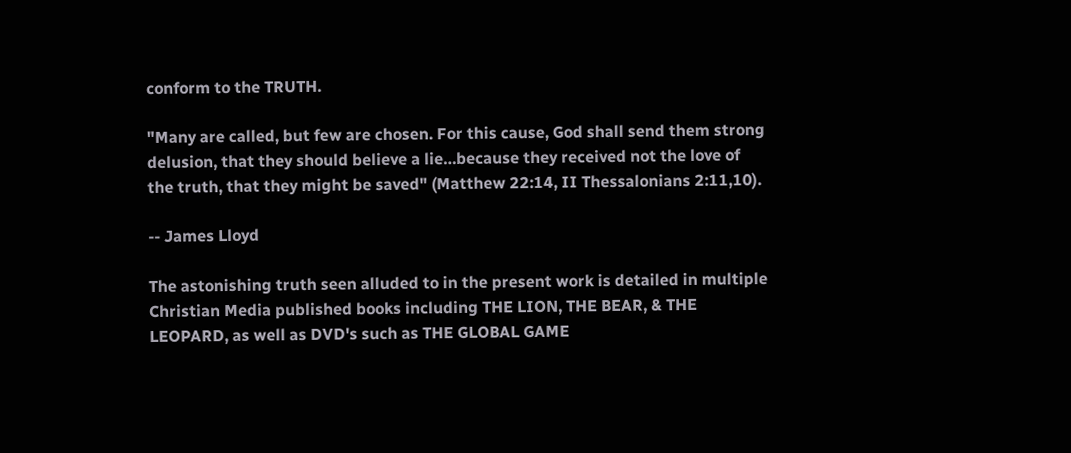conform to the TRUTH.

"Many are called, but few are chosen. For this cause, God shall send them strong delusion, that they should believe a lie…because they received not the love of the truth, that they might be saved" (Matthew 22:14, II Thessalonians 2:11,10).

-- James Lloyd

The astonishing truth seen alluded to in the present work is detailed in multiple Christian Media published books including THE LION, THE BEAR, & THE LEOPARD, as well as DVD's such as THE GLOBAL GAME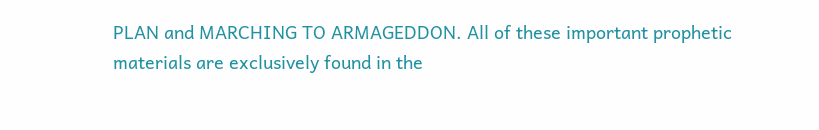PLAN and MARCHING TO ARMAGEDDON. All of these important prophetic materials are exclusively found in the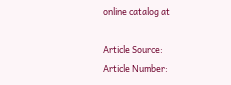online catalog at

Article Source:
Article Number: